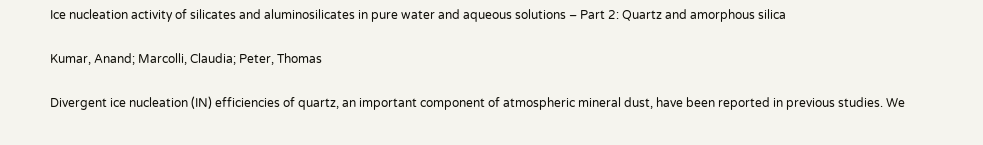Ice nucleation activity of silicates and aluminosilicates in pure water and aqueous solutions – Part 2: Quartz and amorphous silica

Kumar, Anand; Marcolli, Claudia; Peter, Thomas

Divergent ice nucleation (IN) efficiencies of quartz, an important component of atmospheric mineral dust, have been reported in previous studies. We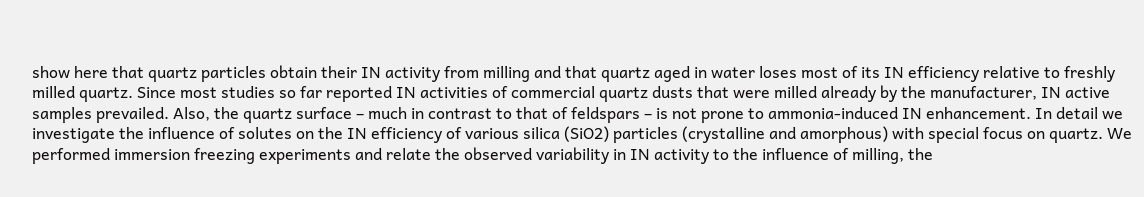show here that quartz particles obtain their IN activity from milling and that quartz aged in water loses most of its IN efficiency relative to freshly milled quartz. Since most studies so far reported IN activities of commercial quartz dusts that were milled already by the manufacturer, IN active samples prevailed. Also, the quartz surface – much in contrast to that of feldspars – is not prone to ammonia-induced IN enhancement. In detail we investigate the influence of solutes on the IN efficiency of various silica (SiO2) particles (crystalline and amorphous) with special focus on quartz. We performed immersion freezing experiments and relate the observed variability in IN activity to the influence of milling, the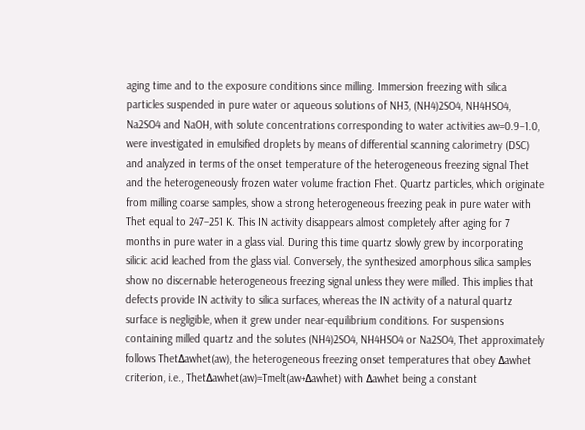aging time and to the exposure conditions since milling. Immersion freezing with silica particles suspended in pure water or aqueous solutions of NH3, (NH4)2SO4, NH4HSO4, Na2SO4 and NaOH, with solute concentrations corresponding to water activities aw=0.9–1.0, were investigated in emulsified droplets by means of differential scanning calorimetry (DSC) and analyzed in terms of the onset temperature of the heterogeneous freezing signal Thet and the heterogeneously frozen water volume fraction Fhet. Quartz particles, which originate from milling coarse samples, show a strong heterogeneous freezing peak in pure water with Thet equal to 247–251 K. This IN activity disappears almost completely after aging for 7 months in pure water in a glass vial. During this time quartz slowly grew by incorporating silicic acid leached from the glass vial. Conversely, the synthesized amorphous silica samples show no discernable heterogeneous freezing signal unless they were milled. This implies that defects provide IN activity to silica surfaces, whereas the IN activity of a natural quartz surface is negligible, when it grew under near-equilibrium conditions. For suspensions containing milled quartz and the solutes (NH4)2SO4, NH4HSO4 or Na2SO4, Thet approximately follows ThetΔawhet(aw), the heterogeneous freezing onset temperatures that obey Δawhet criterion, i.e., ThetΔawhet(aw)=Tmelt(aw+Δawhet) with Δawhet being a constant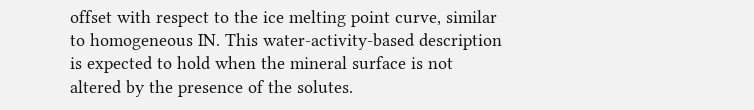offset with respect to the ice melting point curve, similar to homogeneous IN. This water-activity-based description is expected to hold when the mineral surface is not altered by the presence of the solutes.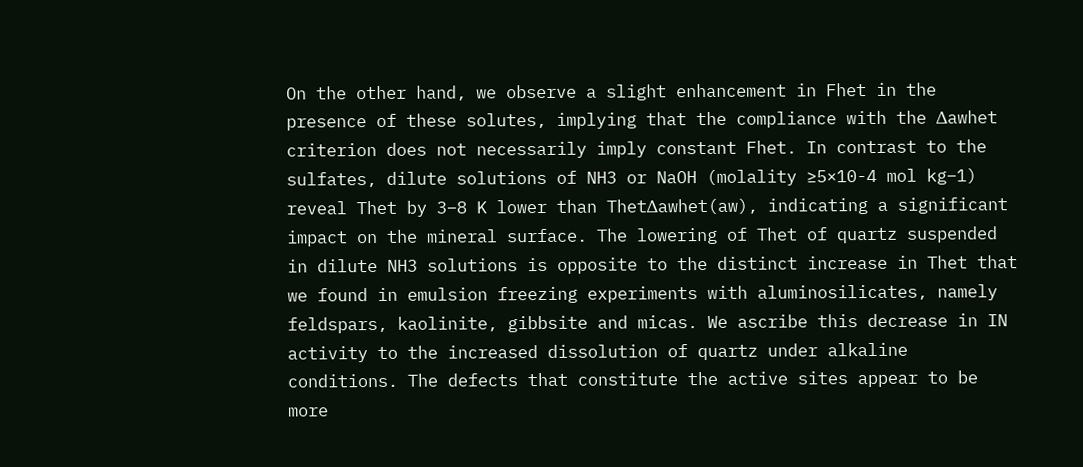On the other hand, we observe a slight enhancement in Fhet in the presence of these solutes, implying that the compliance with the Δawhet criterion does not necessarily imply constant Fhet. In contrast to the sulfates, dilute solutions of NH3 or NaOH (molality ≥5×10-4 mol kg−1) reveal Thet by 3–8 K lower than ThetΔawhet(aw), indicating a significant impact on the mineral surface. The lowering of Thet of quartz suspended in dilute NH3 solutions is opposite to the distinct increase in Thet that we found in emulsion freezing experiments with aluminosilicates, namely feldspars, kaolinite, gibbsite and micas. We ascribe this decrease in IN activity to the increased dissolution of quartz under alkaline conditions. The defects that constitute the active sites appear to be more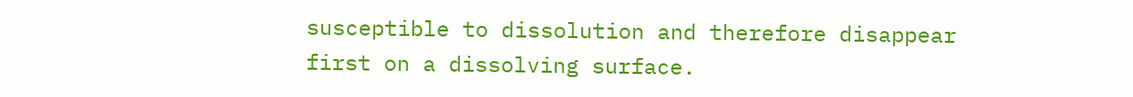susceptible to dissolution and therefore disappear first on a dissolving surface.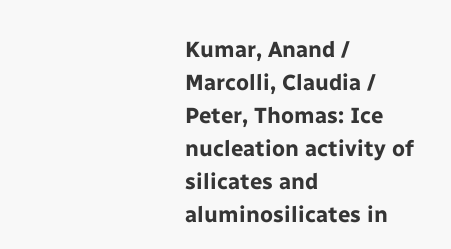Kumar, Anand / Marcolli, Claudia / Peter, Thomas: Ice nucleation activity of silicates and aluminosilicates in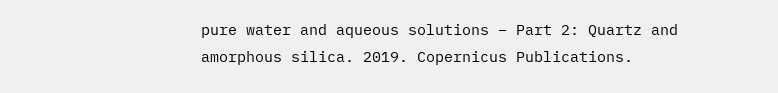pure water and aqueous solutions – Part 2: Quartz and amorphous silica. 2019. Copernicus Publications.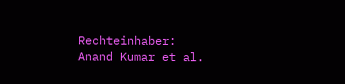Rechteinhaber: Anand Kumar et al.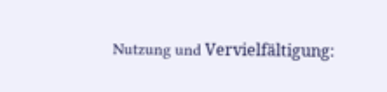Nutzung und Vervielfältigung: